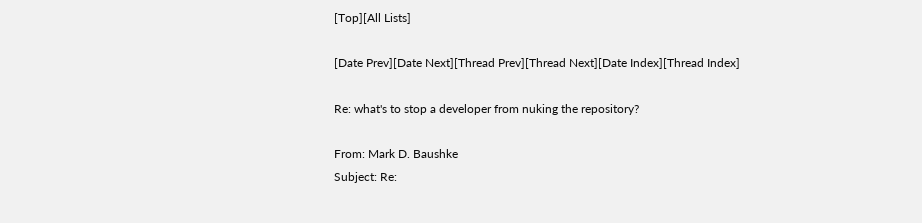[Top][All Lists]

[Date Prev][Date Next][Thread Prev][Thread Next][Date Index][Thread Index]

Re: what's to stop a developer from nuking the repository?

From: Mark D. Baushke
Subject: Re: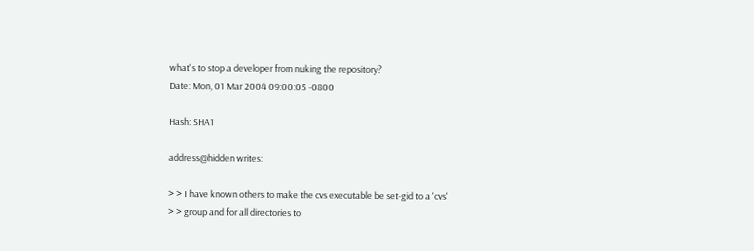what's to stop a developer from nuking the repository?
Date: Mon, 01 Mar 2004 09:00:05 -0800

Hash: SHA1

address@hidden writes:

> > I have known others to make the cvs executable be set-gid to a 'cvs'
> > group and for all directories to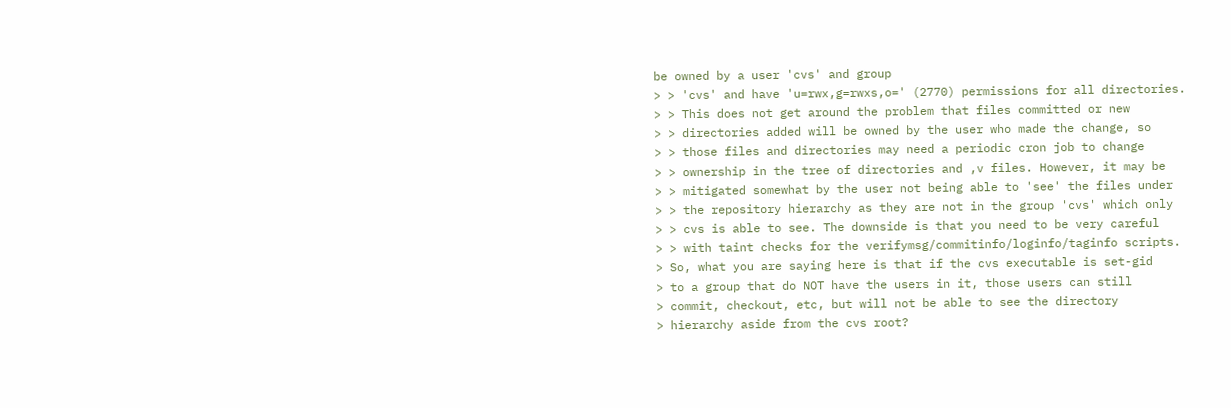be owned by a user 'cvs' and group
> > 'cvs' and have 'u=rwx,g=rwxs,o=' (2770) permissions for all directories.
> > This does not get around the problem that files committed or new
> > directories added will be owned by the user who made the change, so
> > those files and directories may need a periodic cron job to change
> > ownership in the tree of directories and ,v files. However, it may be
> > mitigated somewhat by the user not being able to 'see' the files under
> > the repository hierarchy as they are not in the group 'cvs' which only
> > cvs is able to see. The downside is that you need to be very careful
> > with taint checks for the verifymsg/commitinfo/loginfo/taginfo scripts.
> So, what you are saying here is that if the cvs executable is set-gid
> to a group that do NOT have the users in it, those users can still
> commit, checkout, etc, but will not be able to see the directory
> hierarchy aside from the cvs root?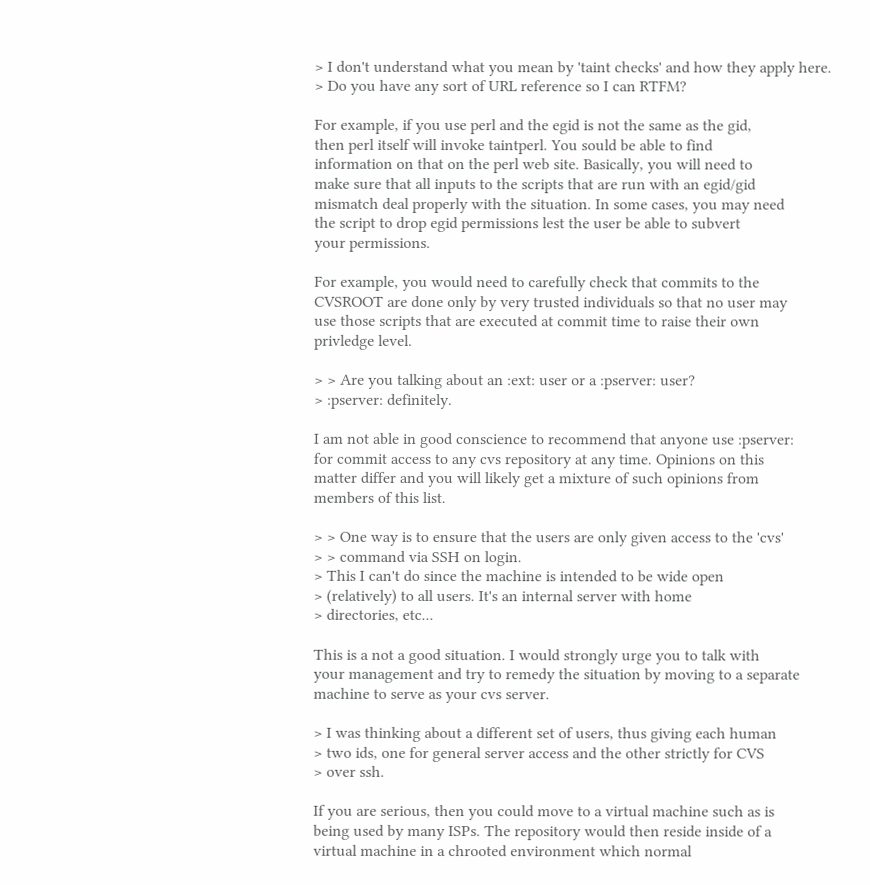> I don't understand what you mean by 'taint checks' and how they apply here.
> Do you have any sort of URL reference so I can RTFM?

For example, if you use perl and the egid is not the same as the gid,
then perl itself will invoke taintperl. You sould be able to find
information on that on the perl web site. Basically, you will need to
make sure that all inputs to the scripts that are run with an egid/gid
mismatch deal properly with the situation. In some cases, you may need
the script to drop egid permissions lest the user be able to subvert
your permissions.

For example, you would need to carefully check that commits to the
CVSROOT are done only by very trusted individuals so that no user may
use those scripts that are executed at commit time to raise their own
privledge level.

> > Are you talking about an :ext: user or a :pserver: user?
> :pserver: definitely.

I am not able in good conscience to recommend that anyone use :pserver:
for commit access to any cvs repository at any time. Opinions on this
matter differ and you will likely get a mixture of such opinions from
members of this list.

> > One way is to ensure that the users are only given access to the 'cvs'
> > command via SSH on login.
> This I can't do since the machine is intended to be wide open
> (relatively) to all users. It's an internal server with home
> directories, etc...

This is a not a good situation. I would strongly urge you to talk with
your management and try to remedy the situation by moving to a separate
machine to serve as your cvs server.

> I was thinking about a different set of users, thus giving each human
> two ids, one for general server access and the other strictly for CVS
> over ssh.

If you are serious, then you could move to a virtual machine such as is
being used by many ISPs. The repository would then reside inside of a
virtual machine in a chrooted environment which normal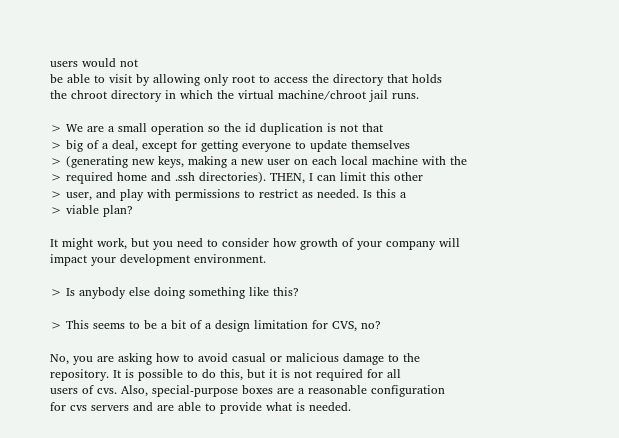users would not
be able to visit by allowing only root to access the directory that holds
the chroot directory in which the virtual machine/chroot jail runs.

> We are a small operation so the id duplication is not that
> big of a deal, except for getting everyone to update themselves
> (generating new keys, making a new user on each local machine with the
> required home and .ssh directories). THEN, I can limit this other
> user, and play with permissions to restrict as needed. Is this a
> viable plan?

It might work, but you need to consider how growth of your company will
impact your development environment.

> Is anybody else doing something like this?

> This seems to be a bit of a design limitation for CVS, no?

No, you are asking how to avoid casual or malicious damage to the
repository. It is possible to do this, but it is not required for all
users of cvs. Also, special-purpose boxes are a reasonable configuration
for cvs servers and are able to provide what is needed.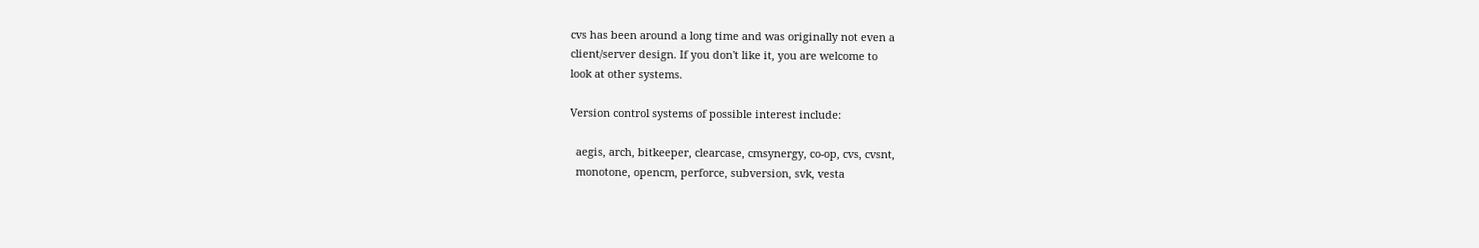cvs has been around a long time and was originally not even a
client/server design. If you don't like it, you are welcome to
look at other systems.

Version control systems of possible interest include:

  aegis, arch, bitkeeper, clearcase, cmsynergy, co-op, cvs, cvsnt,
  monotone, opencm, perforce, subversion, svk, vesta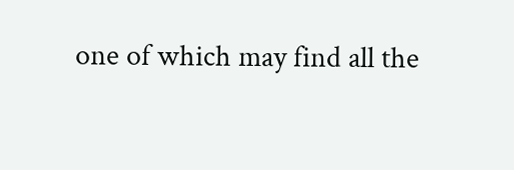one of which may find all the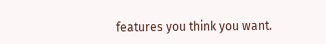features you think you want.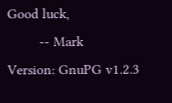Good luck,
        -- Mark
Version: GnuPG v1.2.3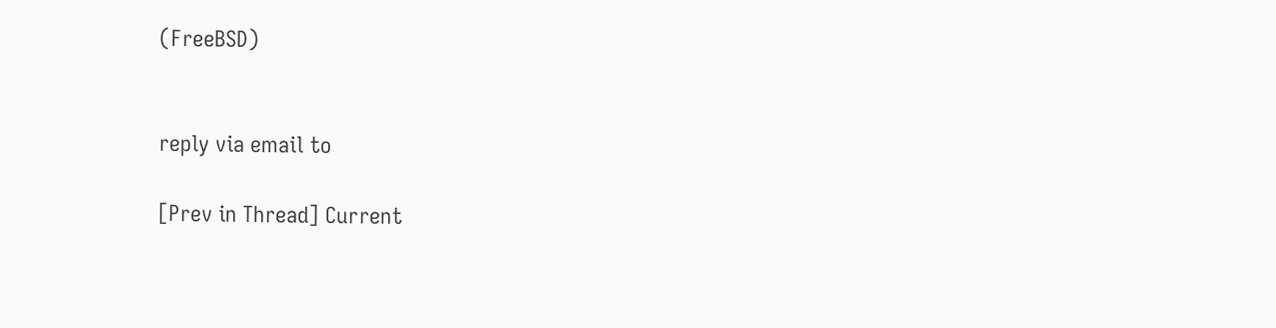(FreeBSD)


reply via email to

[Prev in Thread] Current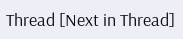Thread [Next in Thread]